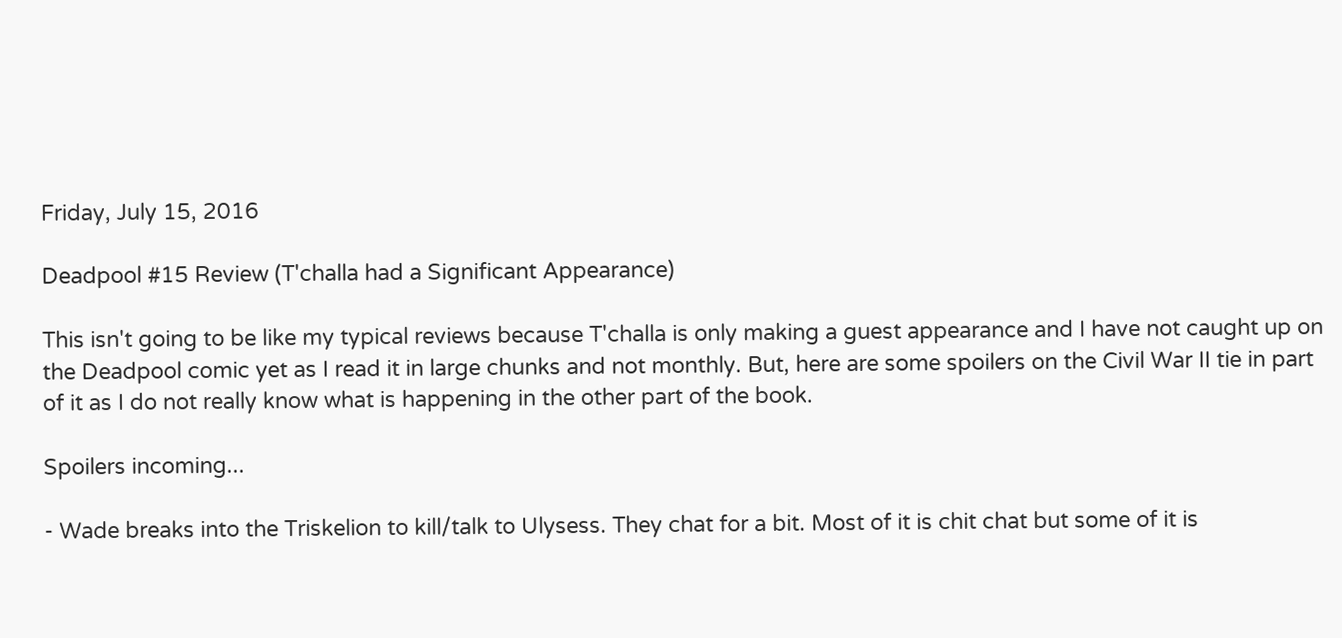Friday, July 15, 2016

Deadpool #15 Review (T'challa had a Significant Appearance)

This isn't going to be like my typical reviews because T'challa is only making a guest appearance and I have not caught up on the Deadpool comic yet as I read it in large chunks and not monthly. But, here are some spoilers on the Civil War II tie in part of it as I do not really know what is happening in the other part of the book.

Spoilers incoming...

- Wade breaks into the Triskelion to kill/talk to Ulysess. They chat for a bit. Most of it is chit chat but some of it is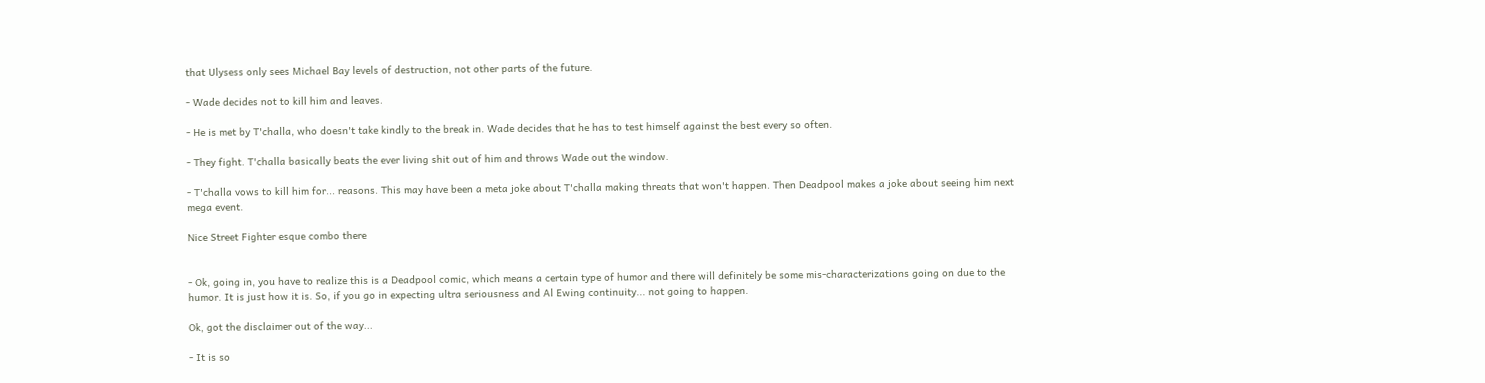that Ulysess only sees Michael Bay levels of destruction, not other parts of the future.

- Wade decides not to kill him and leaves.

- He is met by T'challa, who doesn't take kindly to the break in. Wade decides that he has to test himself against the best every so often.

- They fight. T'challa basically beats the ever living shit out of him and throws Wade out the window.

- T'challa vows to kill him for... reasons. This may have been a meta joke about T'challa making threats that won't happen. Then Deadpool makes a joke about seeing him next mega event.

Nice Street Fighter esque combo there


- Ok, going in, you have to realize this is a Deadpool comic, which means a certain type of humor and there will definitely be some mis-characterizations going on due to the humor. It is just how it is. So, if you go in expecting ultra seriousness and Al Ewing continuity... not going to happen.

Ok, got the disclaimer out of the way...

- It is so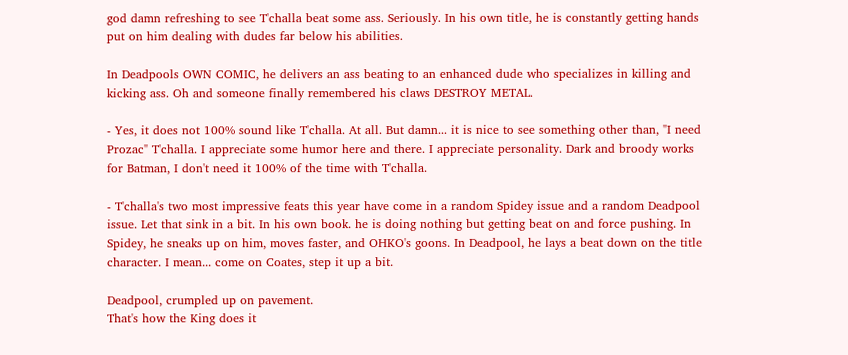god damn refreshing to see T'challa beat some ass. Seriously. In his own title, he is constantly getting hands put on him dealing with dudes far below his abilities.

In Deadpools OWN COMIC, he delivers an ass beating to an enhanced dude who specializes in killing and kicking ass. Oh and someone finally remembered his claws DESTROY METAL.

- Yes, it does not 100% sound like T'challa. At all. But damn... it is nice to see something other than, "I need Prozac" T'challa. I appreciate some humor here and there. I appreciate personality. Dark and broody works for Batman, I don't need it 100% of the time with T'challa.

- T'challa's two most impressive feats this year have come in a random Spidey issue and a random Deadpool issue. Let that sink in a bit. In his own book. he is doing nothing but getting beat on and force pushing. In Spidey, he sneaks up on him, moves faster, and OHKO's goons. In Deadpool, he lays a beat down on the title character. I mean... come on Coates, step it up a bit.

Deadpool, crumpled up on pavement.
That's how the King does it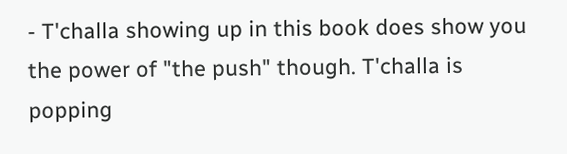- T'challa showing up in this book does show you the power of "the push" though. T'challa is popping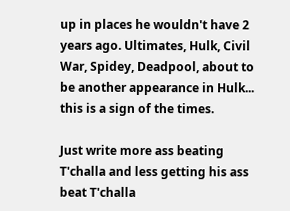up in places he wouldn't have 2 years ago. Ultimates, Hulk, Civil War, Spidey, Deadpool, about to be another appearance in Hulk... this is a sign of the times.

Just write more ass beating T'challa and less getting his ass beat T'challa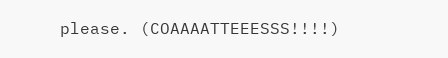please. (COAAAATTEEESSS!!!!)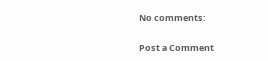No comments:

Post a Comment